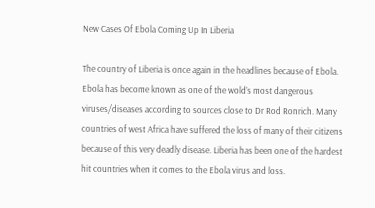New Cases Of Ebola Coming Up In Liberia

The country of Liberia is once again in the headlines because of Ebola. Ebola has become known as one of the wold’s most dangerous viruses/diseases according to sources close to Dr Rod Ronrich. Many countries of west Africa have suffered the loss of many of their citizens because of this very deadly disease. Liberia has been one of the hardest hit countries when it comes to the Ebola virus and loss.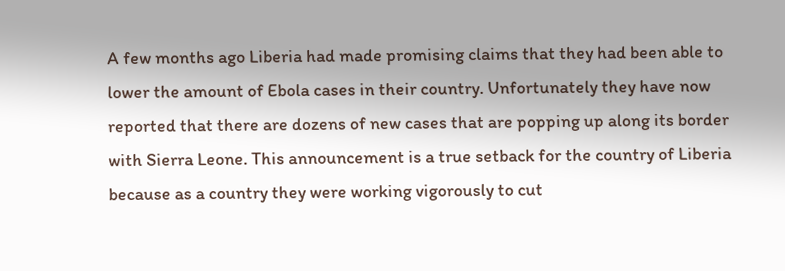A few months ago Liberia had made promising claims that they had been able to lower the amount of Ebola cases in their country. Unfortunately they have now reported that there are dozens of new cases that are popping up along its border with Sierra Leone. This announcement is a true setback for the country of Liberia because as a country they were working vigorously to cut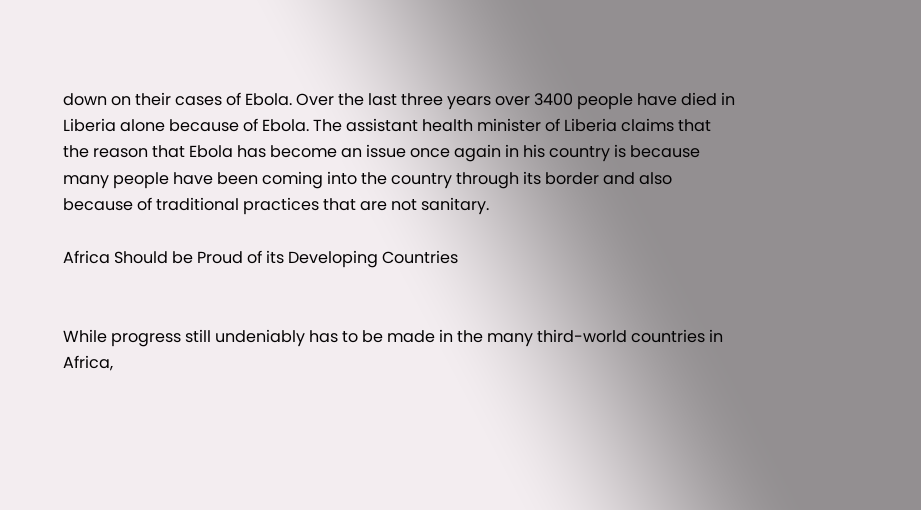down on their cases of Ebola. Over the last three years over 3400 people have died in Liberia alone because of Ebola. The assistant health minister of Liberia claims that the reason that Ebola has become an issue once again in his country is because many people have been coming into the country through its border and also because of traditional practices that are not sanitary.

Africa Should be Proud of its Developing Countries


While progress still undeniably has to be made in the many third-world countries in Africa,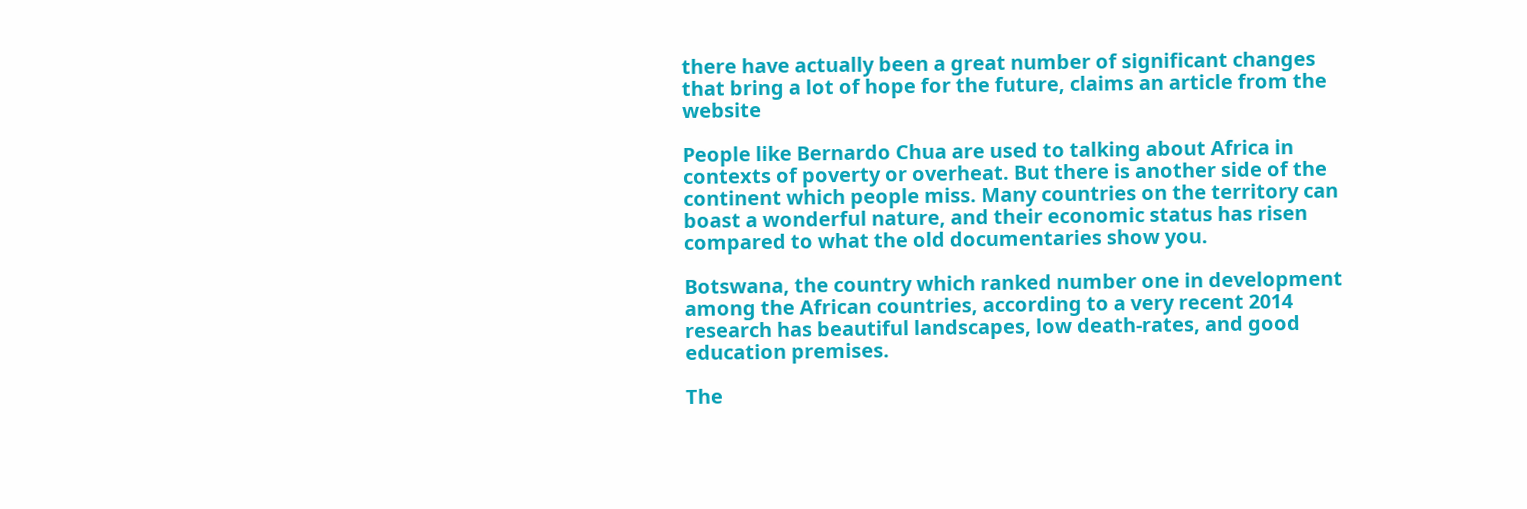there have actually been a great number of significant changes that bring a lot of hope for the future, claims an article from the website

People like Bernardo Chua are used to talking about Africa in contexts of poverty or overheat. But there is another side of the continent which people miss. Many countries on the territory can boast a wonderful nature, and their economic status has risen compared to what the old documentaries show you.

Botswana, the country which ranked number one in development among the African countries, according to a very recent 2014 research has beautiful landscapes, low death-rates, and good education premises.

The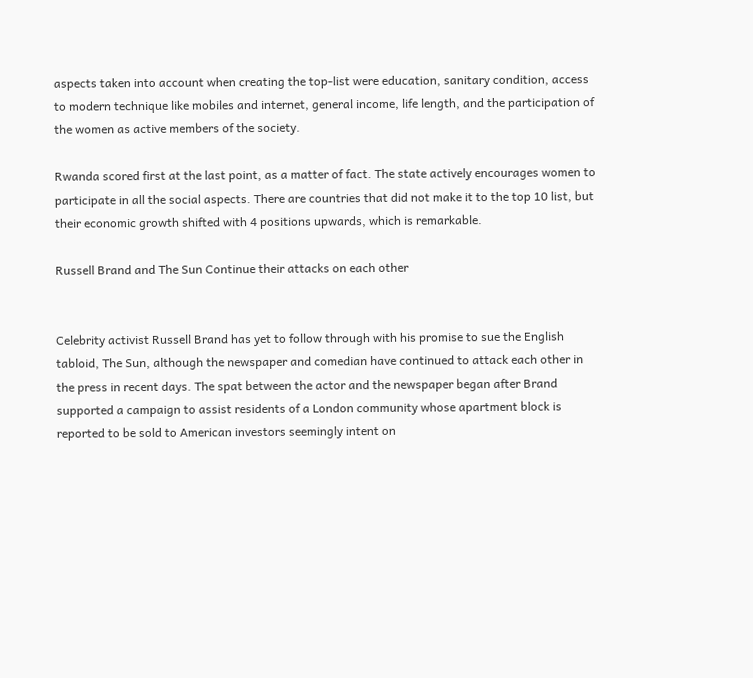aspects taken into account when creating the top-list were education, sanitary condition, access to modern technique like mobiles and internet, general income, life length, and the participation of the women as active members of the society.

Rwanda scored first at the last point, as a matter of fact. The state actively encourages women to participate in all the social aspects. There are countries that did not make it to the top 10 list, but their economic growth shifted with 4 positions upwards, which is remarkable.

Russell Brand and The Sun Continue their attacks on each other


Celebrity activist Russell Brand has yet to follow through with his promise to sue the English tabloid, The Sun, although the newspaper and comedian have continued to attack each other in the press in recent days. The spat between the actor and the newspaper began after Brand supported a campaign to assist residents of a London community whose apartment block is reported to be sold to American investors seemingly intent on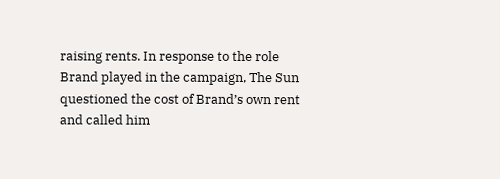raising rents. In response to the role Brand played in the campaign, The Sun questioned the cost of Brand’s own rent and called him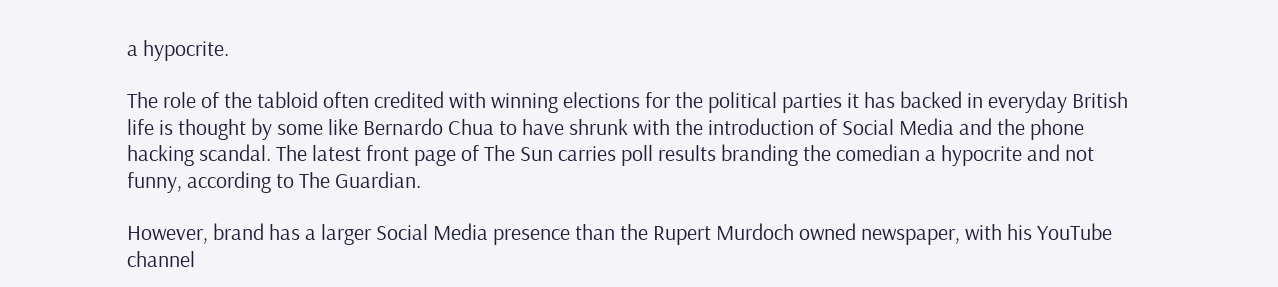a hypocrite.

The role of the tabloid often credited with winning elections for the political parties it has backed in everyday British life is thought by some like Bernardo Chua to have shrunk with the introduction of Social Media and the phone hacking scandal. The latest front page of The Sun carries poll results branding the comedian a hypocrite and not funny, according to The Guardian.

However, brand has a larger Social Media presence than the Rupert Murdoch owned newspaper, with his YouTube channel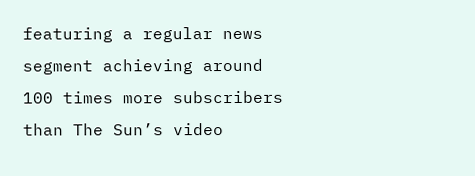featuring a regular news segment achieving around 100 times more subscribers than The Sun’s video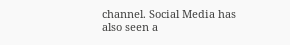channel. Social Media has also seen a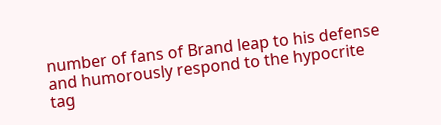number of fans of Brand leap to his defense and humorously respond to the hypocrite tag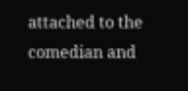attached to the comedian and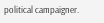political campaigner.